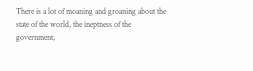There is a lot of moaning and groaning about the state of the world, the ineptness of the government,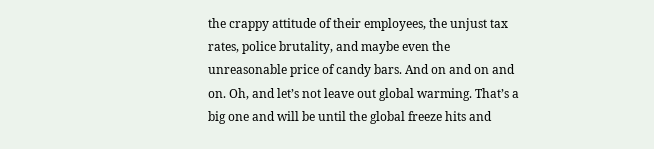the crappy attitude of their employees, the unjust tax rates, police brutality, and maybe even the unreasonable price of candy bars. And on and on and on. Oh, and let’s not leave out global warming. That’s a big one and will be until the global freeze hits and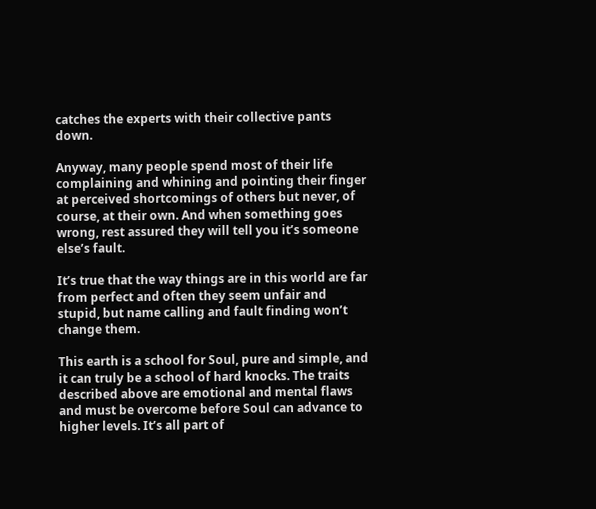catches the experts with their collective pants down.

Anyway, many people spend most of their life complaining and whining and pointing their finger at perceived shortcomings of others but never, of course, at their own. And when something goes wrong, rest assured they will tell you it’s someone else’s fault.

It’s true that the way things are in this world are far from perfect and often they seem unfair and stupid, but name calling and fault finding won’t change them.

This earth is a school for Soul, pure and simple, and it can truly be a school of hard knocks. The traits described above are emotional and mental flaws and must be overcome before Soul can advance to higher levels. It’s all part of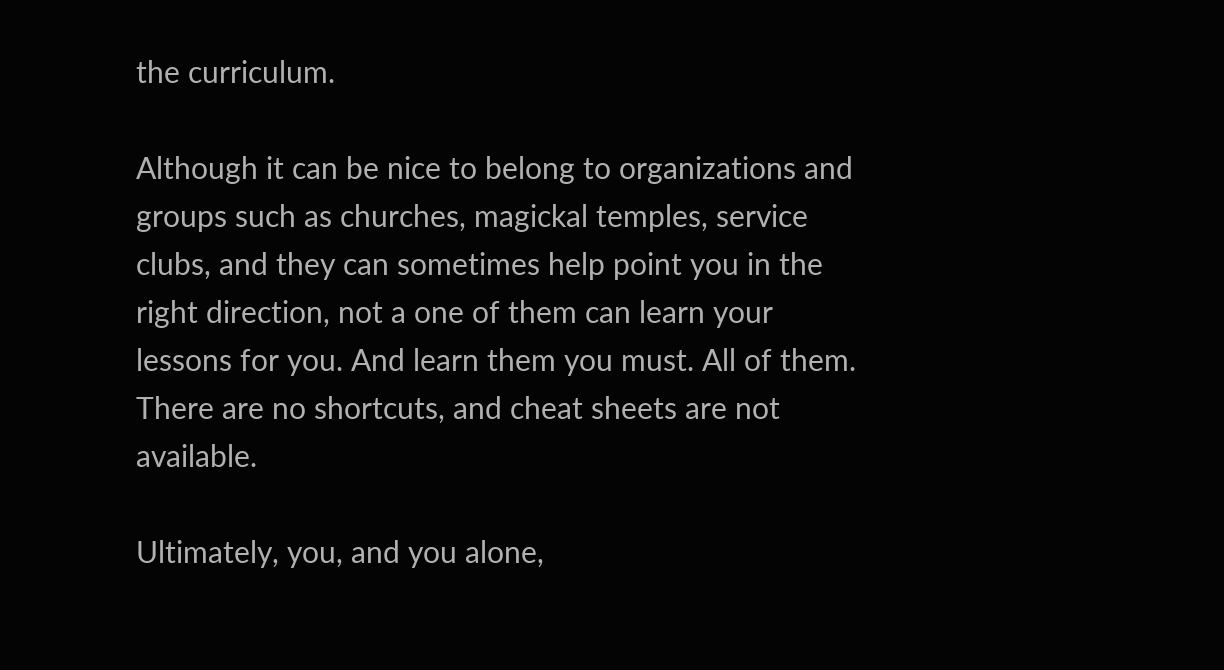the curriculum.

Although it can be nice to belong to organizations and groups such as churches, magickal temples, service clubs, and they can sometimes help point you in the right direction, not a one of them can learn your lessons for you. And learn them you must. All of them. There are no shortcuts, and cheat sheets are not available.

Ultimately, you, and you alone,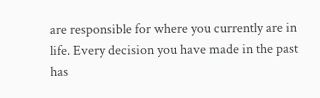are responsible for where you currently are in life. Every decision you have made in the past has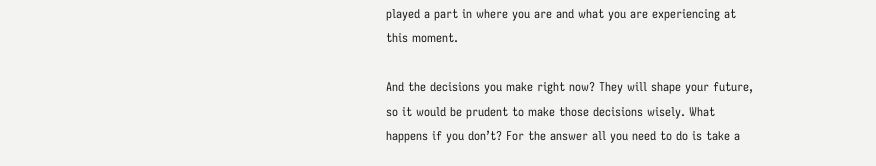played a part in where you are and what you are experiencing at this moment.

And the decisions you make right now? They will shape your future, so it would be prudent to make those decisions wisely. What happens if you don’t? For the answer all you need to do is take a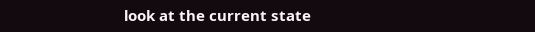look at the current state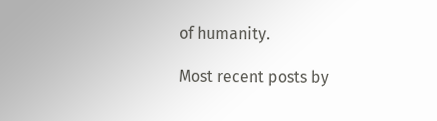of humanity.

Most recent posts by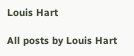Louis Hart

All posts by Louis Hart